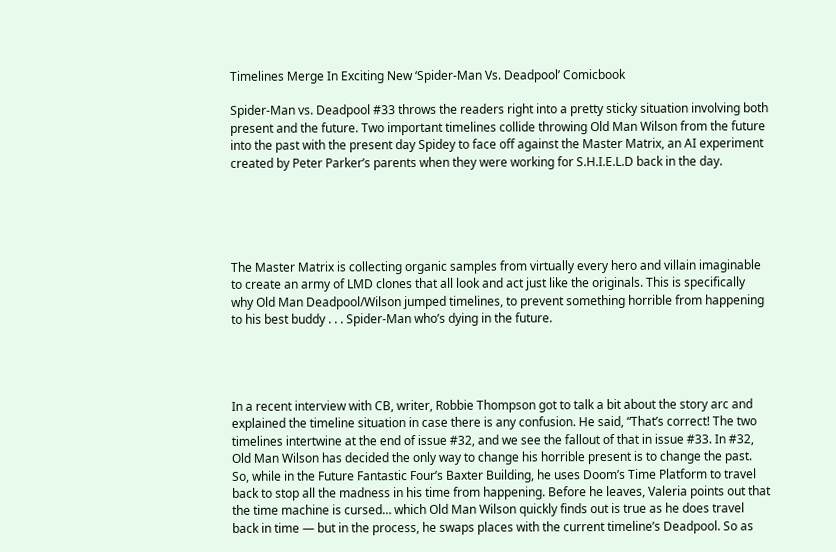Timelines Merge In Exciting New ‘Spider-Man Vs. Deadpool’ Comicbook

Spider-Man vs. Deadpool #33 throws the readers right into a pretty sticky situation involving both present and the future. Two important timelines collide throwing Old Man Wilson from the future into the past with the present day Spidey to face off against the Master Matrix, an AI experiment created by Peter Parker’s parents when they were working for S.H.I.E.L.D back in the day.





The Master Matrix is collecting organic samples from virtually every hero and villain imaginable to create an army of LMD clones that all look and act just like the originals. This is specifically why Old Man Deadpool/Wilson jumped timelines, to prevent something horrible from happening to his best buddy . . . Spider-Man who’s dying in the future.




In a recent interview with CB, writer, Robbie Thompson got to talk a bit about the story arc and explained the timeline situation in case there is any confusion. He said, “That’s correct! The two timelines intertwine at the end of issue #32, and we see the fallout of that in issue #33. In #32, Old Man Wilson has decided the only way to change his horrible present is to change the past. So, while in the Future Fantastic Four’s Baxter Building, he uses Doom’s Time Platform to travel back to stop all the madness in his time from happening. Before he leaves, Valeria points out that the time machine is cursed… which Old Man Wilson quickly finds out is true as he does travel back in time — but in the process, he swaps places with the current timeline’s Deadpool. So as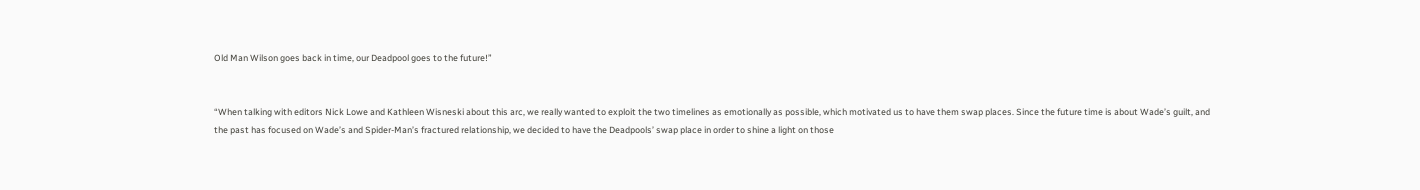Old Man Wilson goes back in time, our Deadpool goes to the future!”


“When talking with editors Nick Lowe and Kathleen Wisneski about this arc, we really wanted to exploit the two timelines as emotionally as possible, which motivated us to have them swap places. Since the future time is about Wade’s guilt, and the past has focused on Wade’s and Spider-Man’s fractured relationship, we decided to have the Deadpools’ swap place in order to shine a light on those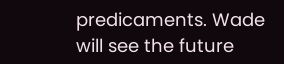predicaments. Wade will see the future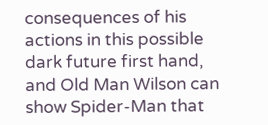consequences of his actions in this possible dark future first hand, and Old Man Wilson can show Spider-Man that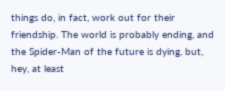things do, in fact, work out for their friendship. The world is probably ending, and the Spider-Man of the future is dying, but, hey, at least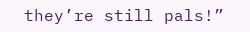they’re still pals!”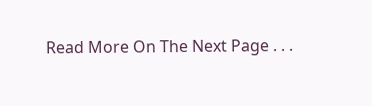Read More On The Next Page . . .